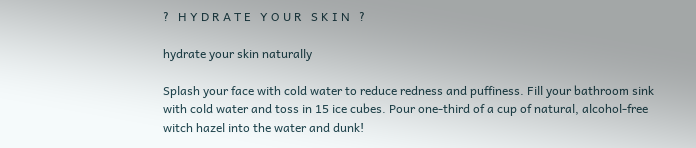?   H Y D R A T E   Y O U R   S K I N   ?

hydrate your skin naturally

Splash your face with cold water to reduce redness and puffiness. Fill your bathroom sink with cold water and toss in 15 ice cubes. Pour one-third of a cup of natural, alcohol-free witch hazel into the water and dunk!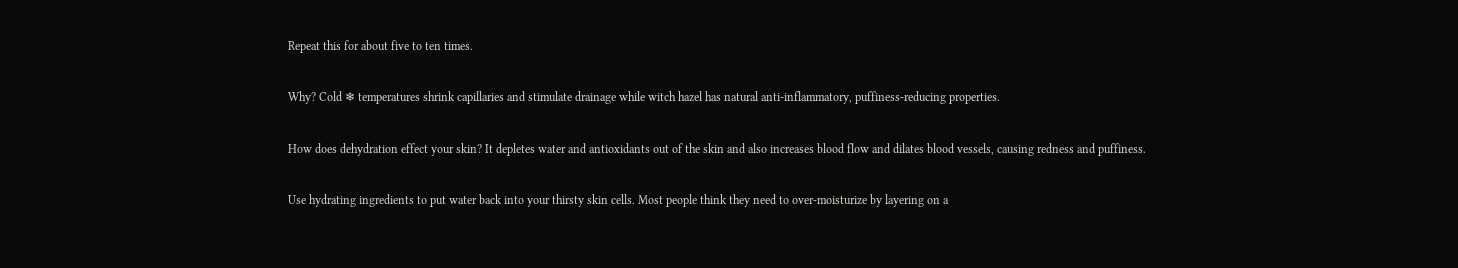Repeat this for about five to ten times.

Why? Cold ❄ temperatures shrink capillaries and stimulate drainage while witch hazel has natural anti-inflammatory, puffiness-reducing properties.

How does dehydration effect your skin? It depletes water and antioxidants out of the skin and also increases blood flow and dilates blood vessels, causing redness and puffiness.

Use hydrating ingredients to put water back into your thirsty skin cells. Most people think they need to over-moisturize by layering on a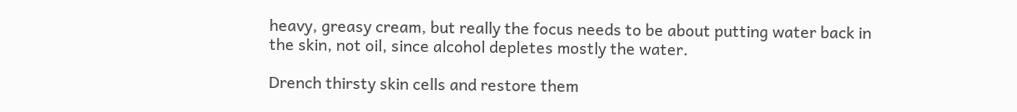heavy, greasy cream, but really the focus needs to be about putting water back in the skin, not oil, since alcohol depletes mostly the water.

Drench thirsty skin cells and restore them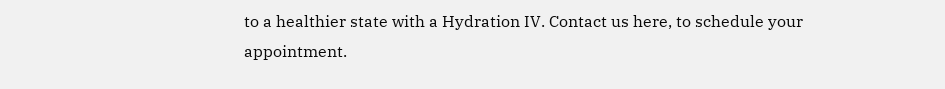to a healthier state with a Hydration IV. Contact us here, to schedule your appointment.